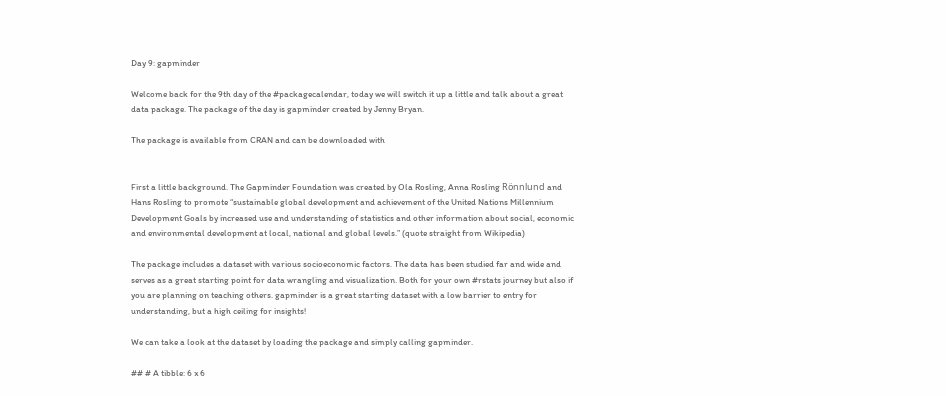Day 9: gapminder

Welcome back for the 9th day of the #packagecalendar, today we will switch it up a little and talk about a great data package. The package of the day is gapminder created by Jenny Bryan.

The package is available from CRAN and can be downloaded with


First a little background. The Gapminder Foundation was created by Ola Rosling, Anna Rosling Rönnlund and Hans Rosling to promote “sustainable global development and achievement of the United Nations Millennium Development Goals by increased use and understanding of statistics and other information about social, economic and environmental development at local, national and global levels.” (quote straight from Wikipedia)

The package includes a dataset with various socioeconomic factors. The data has been studied far and wide and serves as a great starting point for data wrangling and visualization. Both for your own #rstats journey but also if you are planning on teaching others. gapminder is a great starting dataset with a low barrier to entry for understanding, but a high ceiling for insights!

We can take a look at the dataset by loading the package and simply calling gapminder.

## # A tibble: 6 x 6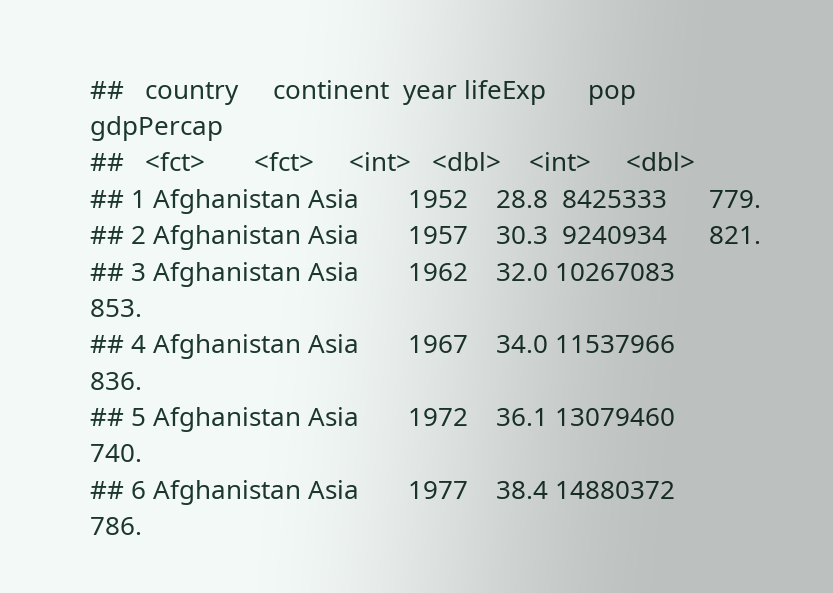##   country     continent  year lifeExp      pop gdpPercap
##   <fct>       <fct>     <int>   <dbl>    <int>     <dbl>
## 1 Afghanistan Asia       1952    28.8  8425333      779.
## 2 Afghanistan Asia       1957    30.3  9240934      821.
## 3 Afghanistan Asia       1962    32.0 10267083      853.
## 4 Afghanistan Asia       1967    34.0 11537966      836.
## 5 Afghanistan Asia       1972    36.1 13079460      740.
## 6 Afghanistan Asia       1977    38.4 14880372      786.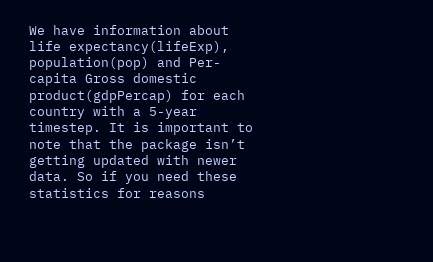We have information about life expectancy(lifeExp), population(pop) and Per-capita Gross domestic product(gdpPercap) for each country with a 5-year timestep. It is important to note that the package isn’t getting updated with newer data. So if you need these statistics for reasons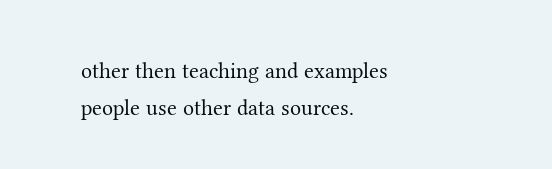other then teaching and examples people use other data sources.